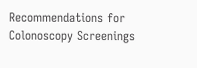Recommendations for Colonoscopy Screenings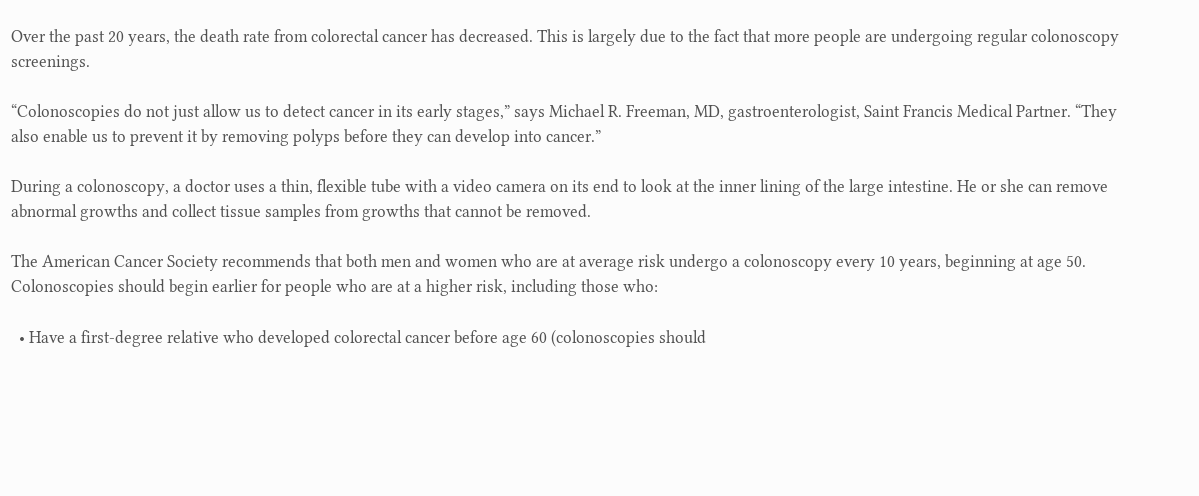Over the past 20 years, the death rate from colorectal cancer has decreased. This is largely due to the fact that more people are undergoing regular colonoscopy screenings.

“Colonoscopies do not just allow us to detect cancer in its early stages,” says Michael R. Freeman, MD, gastroenterologist, Saint Francis Medical Partner. “They also enable us to prevent it by removing polyps before they can develop into cancer.”

During a colonoscopy, a doctor uses a thin, flexible tube with a video camera on its end to look at the inner lining of the large intestine. He or she can remove abnormal growths and collect tissue samples from growths that cannot be removed.

The American Cancer Society recommends that both men and women who are at average risk undergo a colonoscopy every 10 years, beginning at age 50. Colonoscopies should begin earlier for people who are at a higher risk, including those who:

  • Have a first-degree relative who developed colorectal cancer before age 60 (colonoscopies should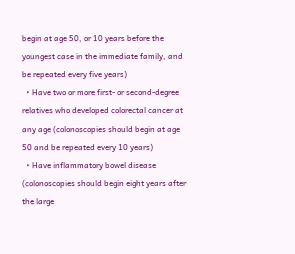begin at age 50, or 10 years before the youngest case in the immediate family, and be repeated every five years)
  • Have two or more first- or second-degree relatives who developed colorectal cancer at any age (colonoscopies should begin at age 50 and be repeated every 10 years)
  • Have inflammatory bowel disease (colonoscopies should begin eight years after the large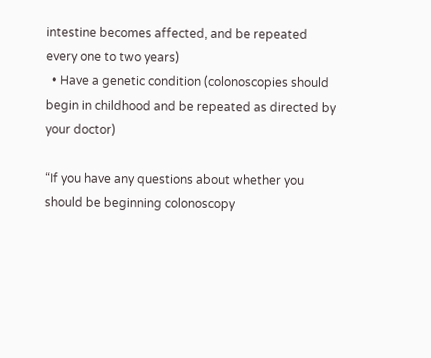intestine becomes affected, and be repeated every one to two years)
  • Have a genetic condition (colonoscopies should begin in childhood and be repeated as directed by your doctor)

“If you have any questions about whether you should be beginning colonoscopy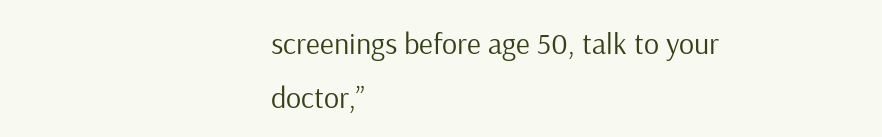screenings before age 50, talk to your doctor,”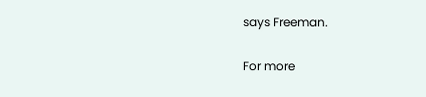says Freeman.

For more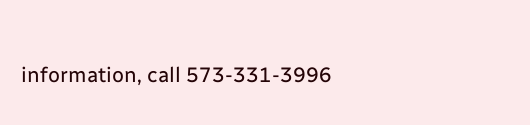information, call 573-331-3996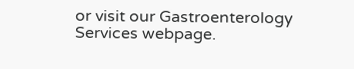or visit our Gastroenterology Services webpage.